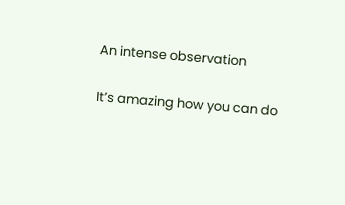An intense observation

It’s amazing how you can do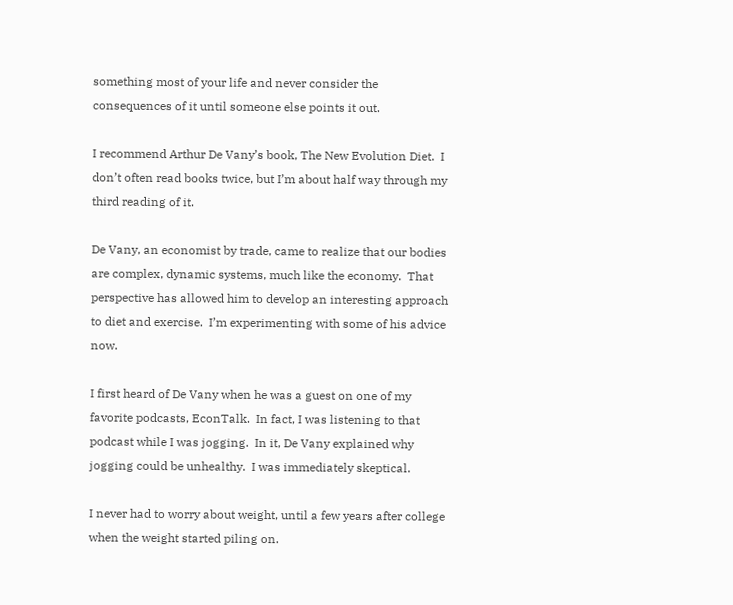something most of your life and never consider the consequences of it until someone else points it out.

I recommend Arthur De Vany’s book, The New Evolution Diet.  I don’t often read books twice, but I’m about half way through my third reading of it.

De Vany, an economist by trade, came to realize that our bodies are complex, dynamic systems, much like the economy.  That perspective has allowed him to develop an interesting approach to diet and exercise.  I’m experimenting with some of his advice now.

I first heard of De Vany when he was a guest on one of my favorite podcasts, EconTalk.  In fact, I was listening to that podcast while I was jogging.  In it, De Vany explained why jogging could be unhealthy.  I was immediately skeptical.

I never had to worry about weight, until a few years after college when the weight started piling on.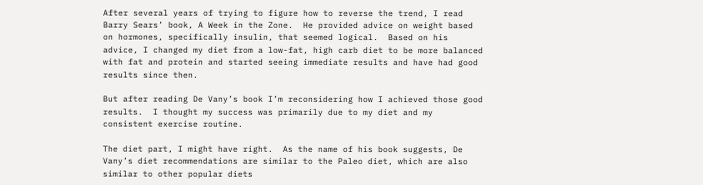After several years of trying to figure how to reverse the trend, I read Barry Sears’ book, A Week in the Zone.  He provided advice on weight based on hormones, specifically insulin, that seemed logical.  Based on his advice, I changed my diet from a low-fat, high carb diet to be more balanced with fat and protein and started seeing immediate results and have had good results since then.

But after reading De Vany’s book I’m reconsidering how I achieved those good results.  I thought my success was primarily due to my diet and my consistent exercise routine.

The diet part, I might have right.  As the name of his book suggests, De Vany’s diet recommendations are similar to the Paleo diet, which are also similar to other popular diets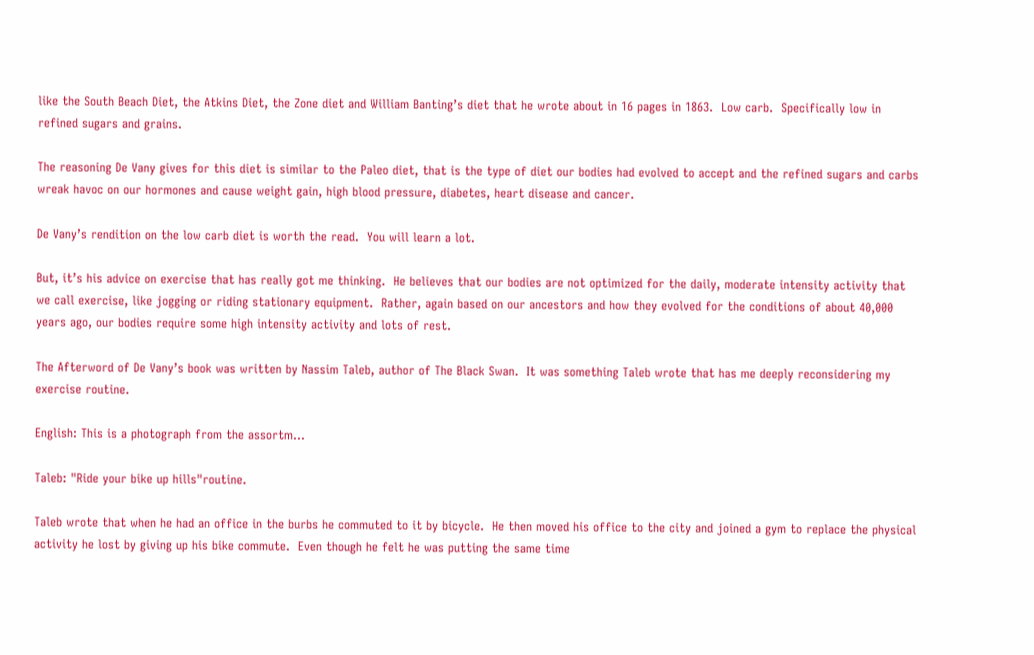like the South Beach Diet, the Atkins Diet, the Zone diet and William Banting’s diet that he wrote about in 16 pages in 1863.  Low carb.  Specifically low in refined sugars and grains.

The reasoning De Vany gives for this diet is similar to the Paleo diet, that is the type of diet our bodies had evolved to accept and the refined sugars and carbs wreak havoc on our hormones and cause weight gain, high blood pressure, diabetes, heart disease and cancer.

De Vany’s rendition on the low carb diet is worth the read.  You will learn a lot.

But, it’s his advice on exercise that has really got me thinking.  He believes that our bodies are not optimized for the daily, moderate intensity activity that we call exercise, like jogging or riding stationary equipment.  Rather, again based on our ancestors and how they evolved for the conditions of about 40,000 years ago, our bodies require some high intensity activity and lots of rest.

The Afterword of De Vany’s book was written by Nassim Taleb, author of The Black Swan.  It was something Taleb wrote that has me deeply reconsidering my exercise routine.

English: This is a photograph from the assortm...

Taleb: "Ride your bike up hills"routine.

Taleb wrote that when he had an office in the burbs he commuted to it by bicycle.  He then moved his office to the city and joined a gym to replace the physical activity he lost by giving up his bike commute.  Even though he felt he was putting the same time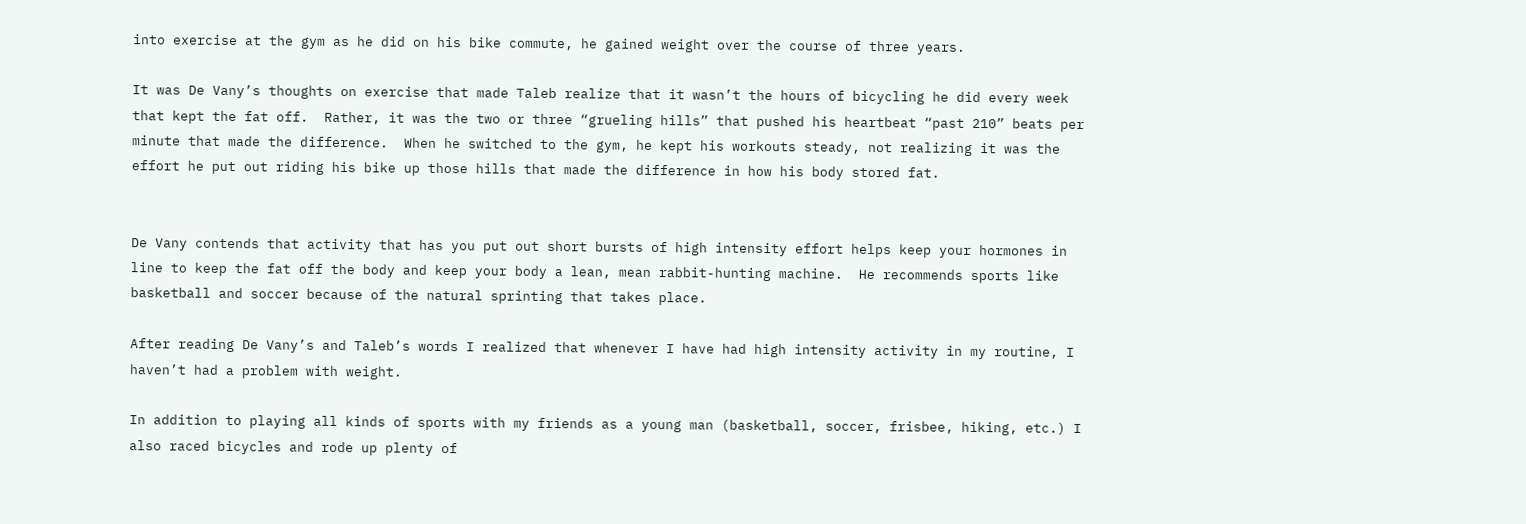into exercise at the gym as he did on his bike commute, he gained weight over the course of three years.

It was De Vany’s thoughts on exercise that made Taleb realize that it wasn’t the hours of bicycling he did every week that kept the fat off.  Rather, it was the two or three “grueling hills” that pushed his heartbeat “past 210” beats per minute that made the difference.  When he switched to the gym, he kept his workouts steady, not realizing it was the effort he put out riding his bike up those hills that made the difference in how his body stored fat.


De Vany contends that activity that has you put out short bursts of high intensity effort helps keep your hormones in line to keep the fat off the body and keep your body a lean, mean rabbit-hunting machine.  He recommends sports like basketball and soccer because of the natural sprinting that takes place.

After reading De Vany’s and Taleb’s words I realized that whenever I have had high intensity activity in my routine, I haven’t had a problem with weight.

In addition to playing all kinds of sports with my friends as a young man (basketball, soccer, frisbee, hiking, etc.) I also raced bicycles and rode up plenty of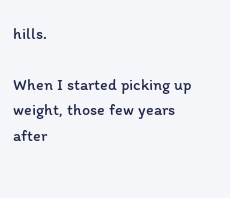hills.

When I started picking up weight, those few years after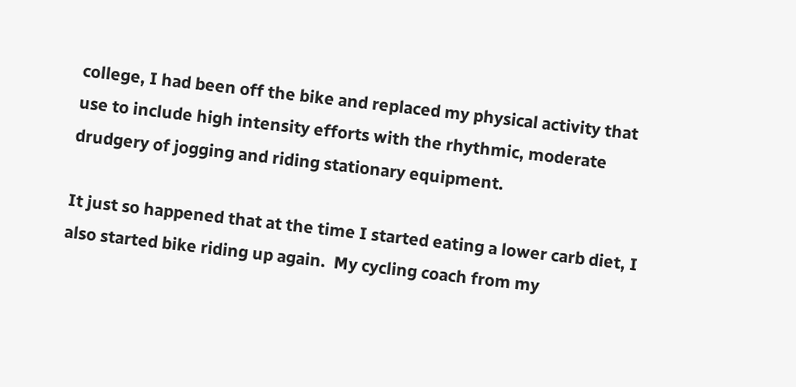college, I had been off the bike and replaced my physical activity that use to include high intensity efforts with the rhythmic, moderate drudgery of jogging and riding stationary equipment.

It just so happened that at the time I started eating a lower carb diet, I also started bike riding up again.  My cycling coach from my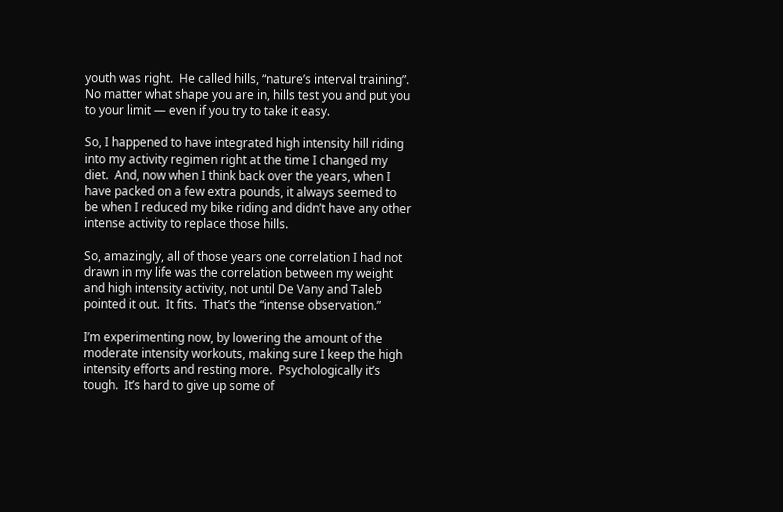youth was right.  He called hills, “nature’s interval training”.  No matter what shape you are in, hills test you and put you to your limit — even if you try to take it easy.

So, I happened to have integrated high intensity hill riding into my activity regimen right at the time I changed my diet.  And, now when I think back over the years, when I have packed on a few extra pounds, it always seemed to be when I reduced my bike riding and didn’t have any other intense activity to replace those hills.

So, amazingly, all of those years one correlation I had not drawn in my life was the correlation between my weight and high intensity activity, not until De Vany and Taleb pointed it out.  It fits.  That’s the “intense observation.”

I’m experimenting now, by lowering the amount of the moderate intensity workouts, making sure I keep the high intensity efforts and resting more.  Psychologically it’s tough.  It’s hard to give up some of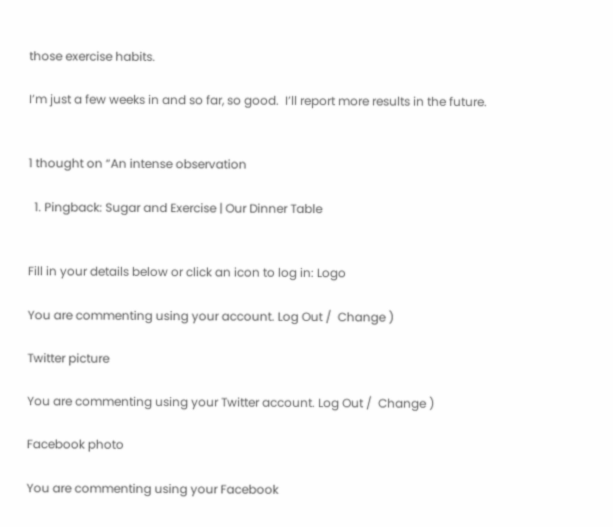those exercise habits.

I’m just a few weeks in and so far, so good.  I’ll report more results in the future.


1 thought on “An intense observation

  1. Pingback: Sugar and Exercise | Our Dinner Table


Fill in your details below or click an icon to log in: Logo

You are commenting using your account. Log Out /  Change )

Twitter picture

You are commenting using your Twitter account. Log Out /  Change )

Facebook photo

You are commenting using your Facebook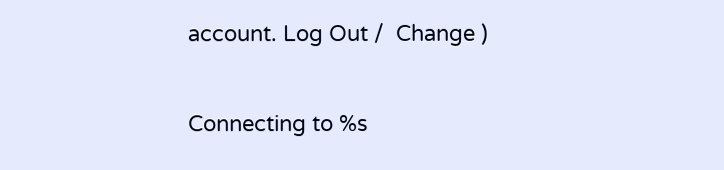account. Log Out /  Change )

Connecting to %s